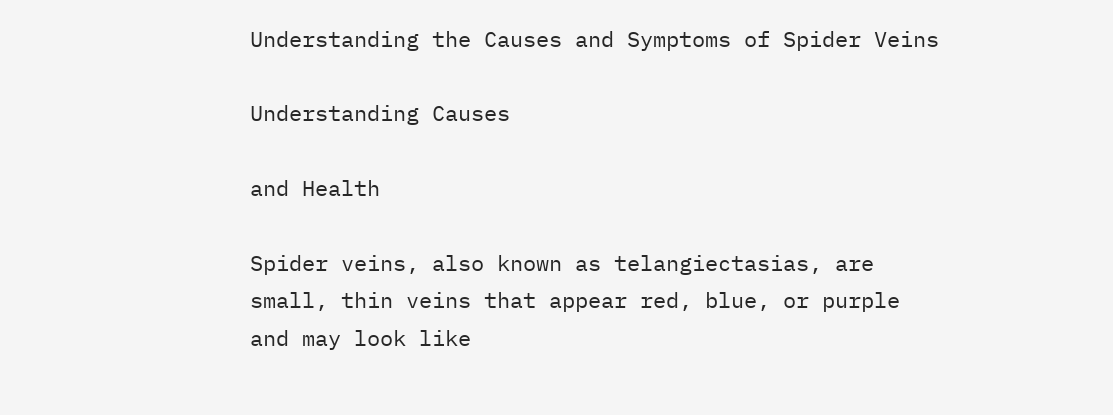Understanding the Causes and Symptoms of Spider Veins

Understanding Causes

and Health

Spider veins, also known as telangiectasias, are small, thin veins that appear red, blue, or purple and may look like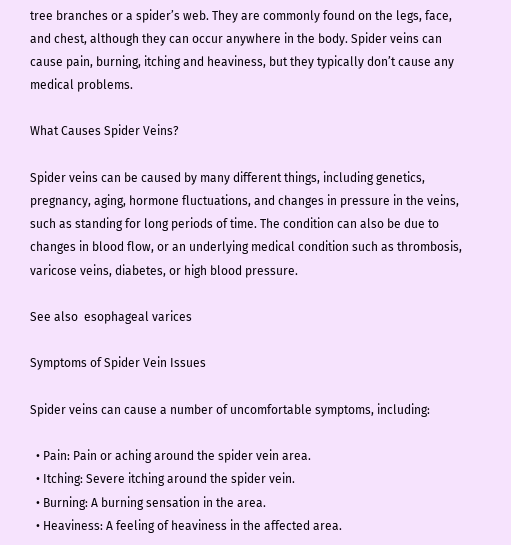tree branches or a spider’s web. They are commonly found on the legs, face, and chest, although they can occur anywhere in the body. Spider veins can cause pain, burning, itching and heaviness, but they typically don’t cause any medical problems.

What Causes Spider Veins?

Spider veins can be caused by many different things, including genetics, pregnancy, aging, hormone fluctuations, and changes in pressure in the veins, such as standing for long periods of time. The condition can also be due to changes in blood flow, or an underlying medical condition such as thrombosis, varicose veins, diabetes, or high blood pressure.

See also  esophageal varices

Symptoms of Spider Vein Issues

Spider veins can cause a number of uncomfortable symptoms, including:

  • Pain: Pain or aching around the spider vein area.
  • Itching: Severe itching around the spider vein.
  • Burning: A burning sensation in the area.
  • Heaviness: A feeling of heaviness in the affected area.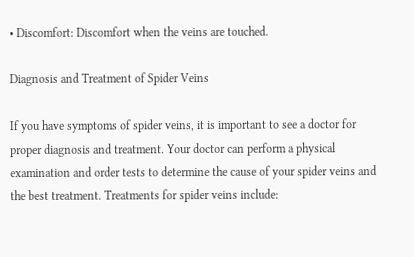• Discomfort: Discomfort when the veins are touched.

Diagnosis and Treatment of Spider Veins

If you have symptoms of spider veins, it is important to see a doctor for proper diagnosis and treatment. Your doctor can perform a physical examination and order tests to determine the cause of your spider veins and the best treatment. Treatments for spider veins include: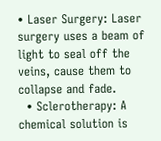• Laser Surgery: Laser surgery uses a beam of light to seal off the veins, cause them to collapse and fade.
  • Sclerotherapy: A chemical solution is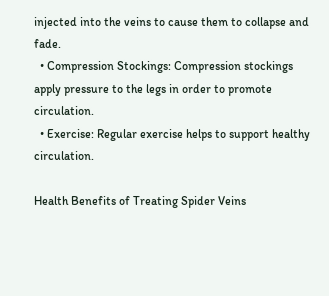injected into the veins to cause them to collapse and fade.
  • Compression Stockings: Compression stockings apply pressure to the legs in order to promote circulation.
  • Exercise: Regular exercise helps to support healthy circulation.

Health Benefits of Treating Spider Veins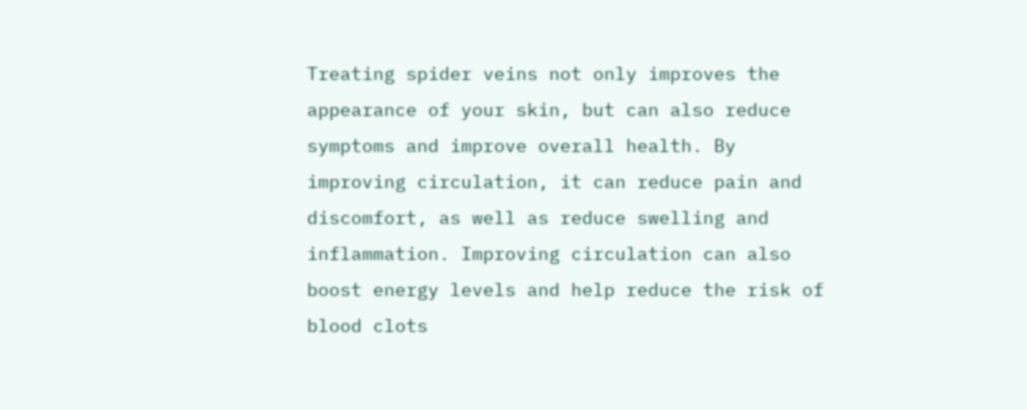Treating spider veins not only improves the appearance of your skin, but can also reduce symptoms and improve overall health. By improving circulation, it can reduce pain and discomfort, as well as reduce swelling and inflammation. Improving circulation can also boost energy levels and help reduce the risk of blood clots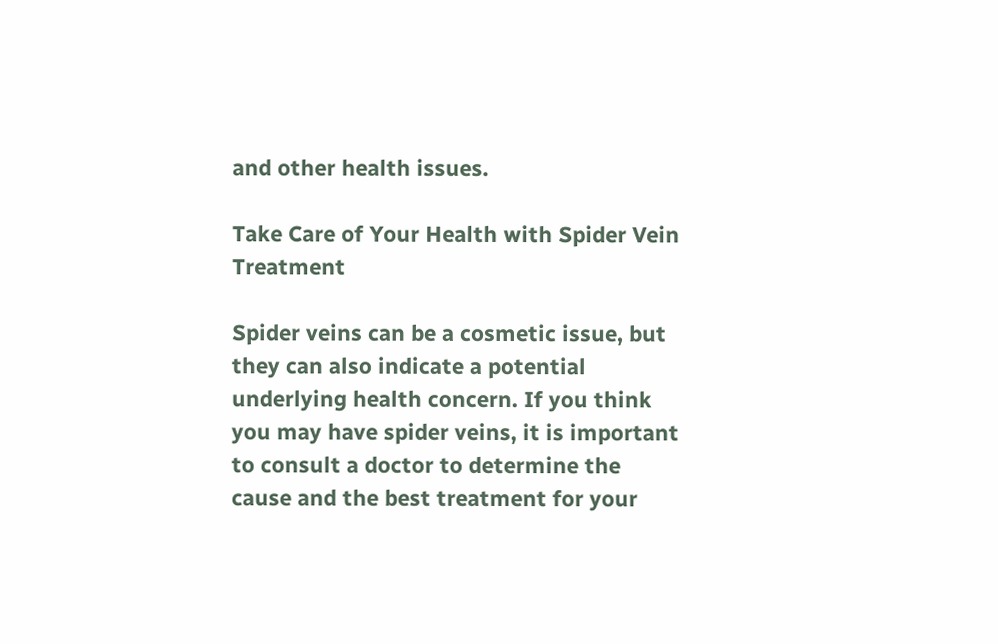and other health issues.

Take Care of Your Health with Spider Vein Treatment

Spider veins can be a cosmetic issue, but they can also indicate a potential underlying health concern. If you think you may have spider veins, it is important to consult a doctor to determine the cause and the best treatment for your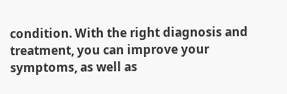condition. With the right diagnosis and treatment, you can improve your symptoms, as well as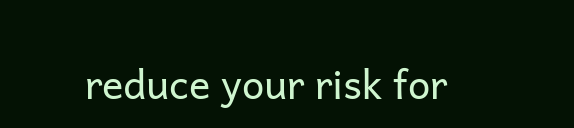reduce your risk for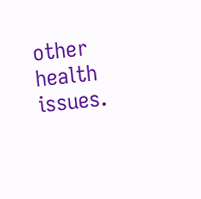other health issues.